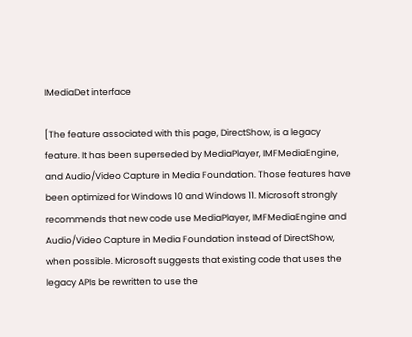IMediaDet interface

[The feature associated with this page, DirectShow, is a legacy feature. It has been superseded by MediaPlayer, IMFMediaEngine, and Audio/Video Capture in Media Foundation. Those features have been optimized for Windows 10 and Windows 11. Microsoft strongly recommends that new code use MediaPlayer, IMFMediaEngine and Audio/Video Capture in Media Foundation instead of DirectShow, when possible. Microsoft suggests that existing code that uses the legacy APIs be rewritten to use the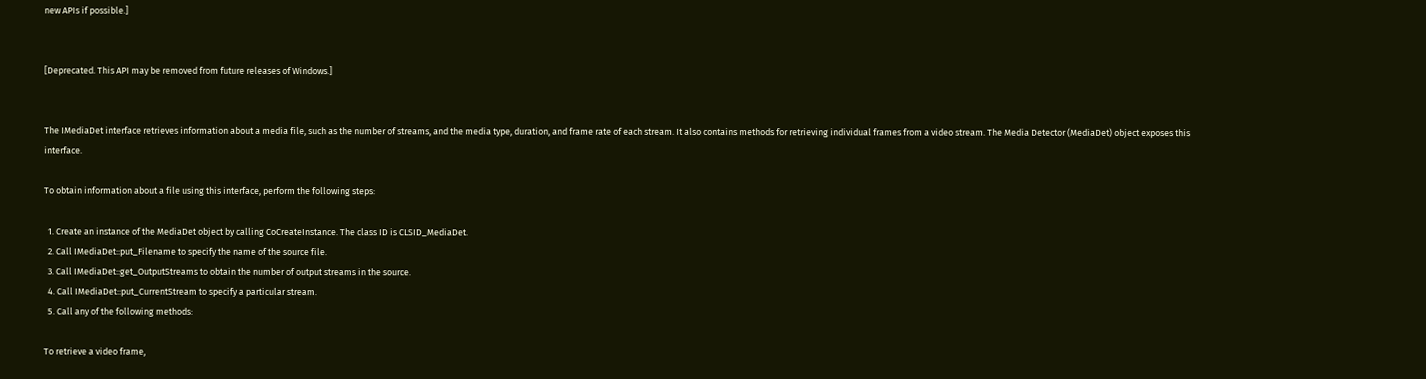new APIs if possible.]


[Deprecated. This API may be removed from future releases of Windows.]


The IMediaDet interface retrieves information about a media file, such as the number of streams, and the media type, duration, and frame rate of each stream. It also contains methods for retrieving individual frames from a video stream. The Media Detector (MediaDet) object exposes this interface.

To obtain information about a file using this interface, perform the following steps:

  1. Create an instance of the MediaDet object by calling CoCreateInstance. The class ID is CLSID_MediaDet.
  2. Call IMediaDet::put_Filename to specify the name of the source file.
  3. Call IMediaDet::get_OutputStreams to obtain the number of output streams in the source.
  4. Call IMediaDet::put_CurrentStream to specify a particular stream.
  5. Call any of the following methods:

To retrieve a video frame,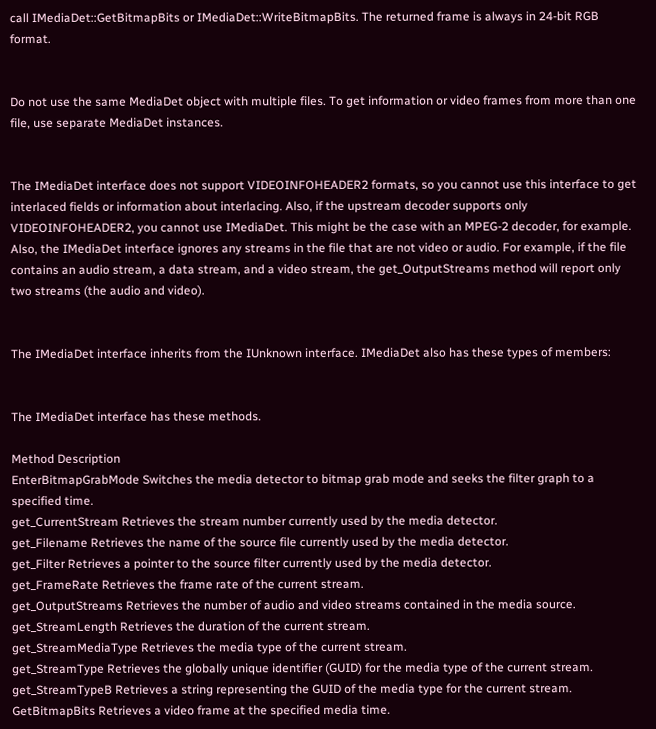call IMediaDet::GetBitmapBits or IMediaDet::WriteBitmapBits. The returned frame is always in 24-bit RGB format.


Do not use the same MediaDet object with multiple files. To get information or video frames from more than one file, use separate MediaDet instances.


The IMediaDet interface does not support VIDEOINFOHEADER2 formats, so you cannot use this interface to get interlaced fields or information about interlacing. Also, if the upstream decoder supports only VIDEOINFOHEADER2, you cannot use IMediaDet. This might be the case with an MPEG-2 decoder, for example. Also, the IMediaDet interface ignores any streams in the file that are not video or audio. For example, if the file contains an audio stream, a data stream, and a video stream, the get_OutputStreams method will report only two streams (the audio and video).


The IMediaDet interface inherits from the IUnknown interface. IMediaDet also has these types of members:


The IMediaDet interface has these methods.

Method Description
EnterBitmapGrabMode Switches the media detector to bitmap grab mode and seeks the filter graph to a specified time.
get_CurrentStream Retrieves the stream number currently used by the media detector.
get_Filename Retrieves the name of the source file currently used by the media detector.
get_Filter Retrieves a pointer to the source filter currently used by the media detector.
get_FrameRate Retrieves the frame rate of the current stream.
get_OutputStreams Retrieves the number of audio and video streams contained in the media source.
get_StreamLength Retrieves the duration of the current stream.
get_StreamMediaType Retrieves the media type of the current stream.
get_StreamType Retrieves the globally unique identifier (GUID) for the media type of the current stream.
get_StreamTypeB Retrieves a string representing the GUID of the media type for the current stream.
GetBitmapBits Retrieves a video frame at the specified media time.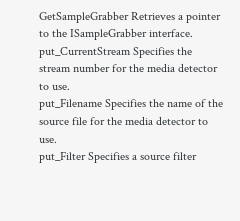GetSampleGrabber Retrieves a pointer to the ISampleGrabber interface.
put_CurrentStream Specifies the stream number for the media detector to use.
put_Filename Specifies the name of the source file for the media detector to use.
put_Filter Specifies a source filter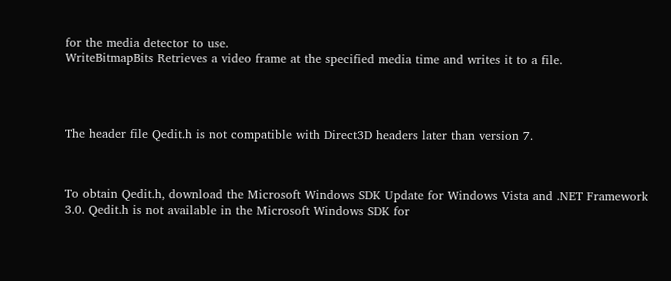for the media detector to use.
WriteBitmapBits Retrieves a video frame at the specified media time and writes it to a file.




The header file Qedit.h is not compatible with Direct3D headers later than version 7.



To obtain Qedit.h, download the Microsoft Windows SDK Update for Windows Vista and .NET Framework 3.0. Qedit.h is not available in the Microsoft Windows SDK for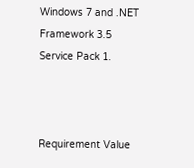Windows 7 and .NET Framework 3.5 Service Pack 1.



Requirement Value